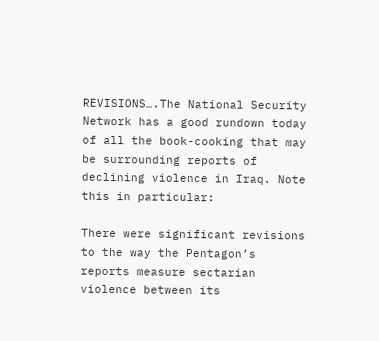REVISIONS….The National Security Network has a good rundown today of all the book-cooking that may be surrounding reports of declining violence in Iraq. Note this in particular:

There were significant revisions to the way the Pentagon’s reports measure sectarian violence between its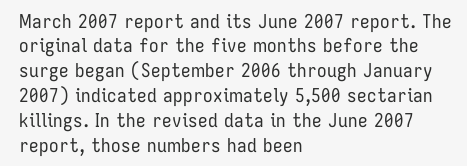March 2007 report and its June 2007 report. The original data for the five months before the surge began (September 2006 through January 2007) indicated approximately 5,500 sectarian killings. In the revised data in the June 2007 report, those numbers had been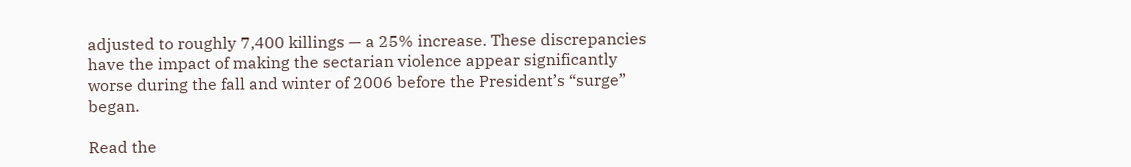adjusted to roughly 7,400 killings — a 25% increase. These discrepancies have the impact of making the sectarian violence appear significantly worse during the fall and winter of 2006 before the President’s “surge” began.

Read the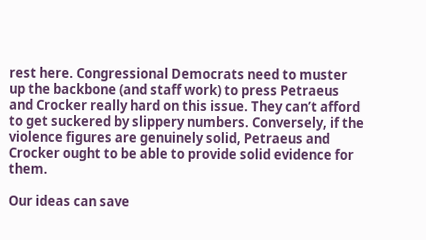rest here. Congressional Democrats need to muster up the backbone (and staff work) to press Petraeus and Crocker really hard on this issue. They can’t afford to get suckered by slippery numbers. Conversely, if the violence figures are genuinely solid, Petraeus and Crocker ought to be able to provide solid evidence for them.

Our ideas can save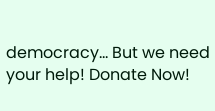democracy... But we need your help! Donate Now!